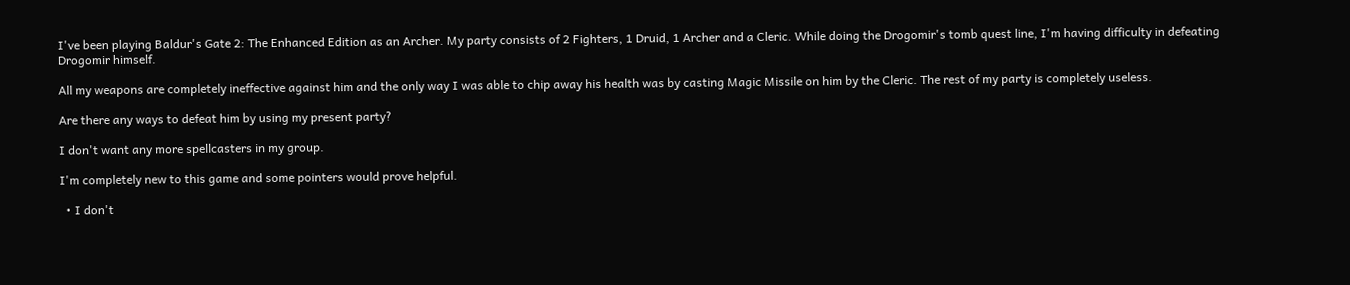I've been playing Baldur's Gate 2: The Enhanced Edition as an Archer. My party consists of 2 Fighters, 1 Druid, 1 Archer and a Cleric. While doing the Drogomir's tomb quest line, I'm having difficulty in defeating Drogomir himself.

All my weapons are completely ineffective against him and the only way I was able to chip away his health was by casting Magic Missile on him by the Cleric. The rest of my party is completely useless.

Are there any ways to defeat him by using my present party?

I don't want any more spellcasters in my group.

I'm completely new to this game and some pointers would prove helpful.

  • I don't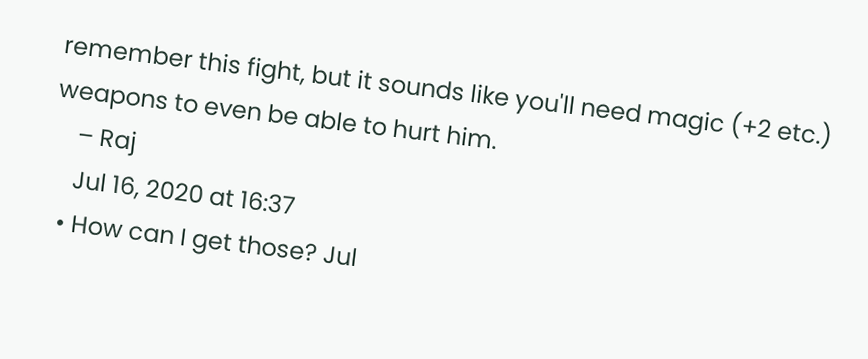remember this fight, but it sounds like you'll need magic (+2 etc.) weapons to even be able to hurt him.
    – Raj
    Jul 16, 2020 at 16:37
  • How can I get those? Jul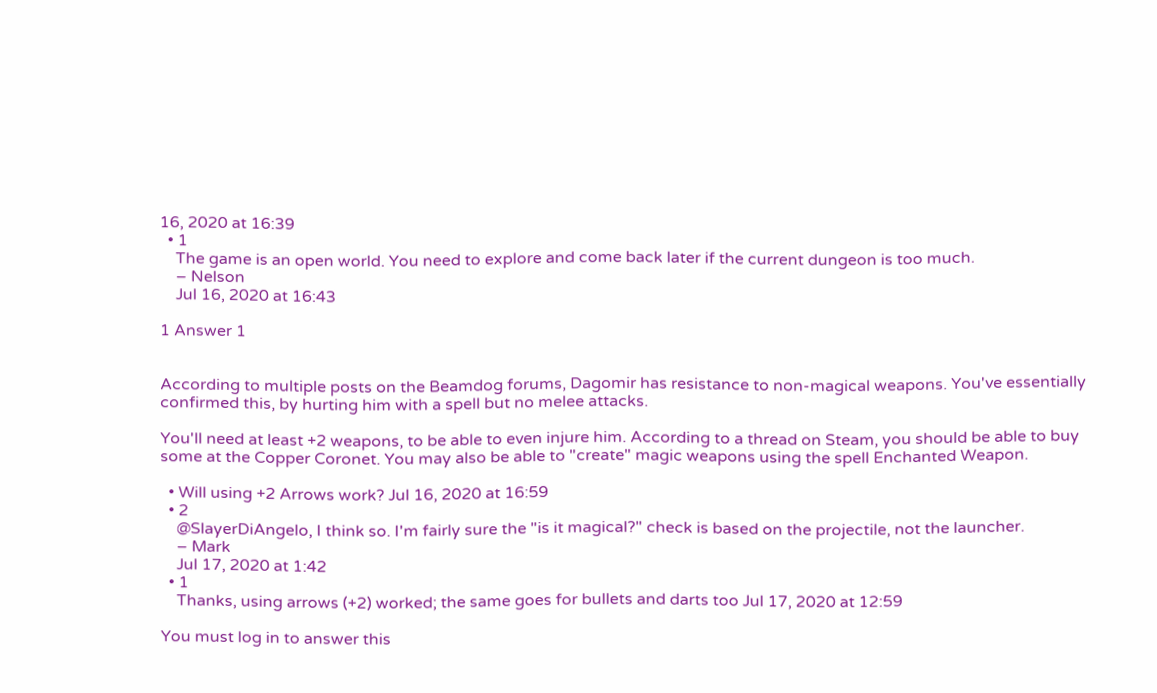16, 2020 at 16:39
  • 1
    The game is an open world. You need to explore and come back later if the current dungeon is too much.
    – Nelson
    Jul 16, 2020 at 16:43

1 Answer 1


According to multiple posts on the Beamdog forums, Dagomir has resistance to non-magical weapons. You've essentially confirmed this, by hurting him with a spell but no melee attacks.

You'll need at least +2 weapons, to be able to even injure him. According to a thread on Steam, you should be able to buy some at the Copper Coronet. You may also be able to "create" magic weapons using the spell Enchanted Weapon.

  • Will using +2 Arrows work? Jul 16, 2020 at 16:59
  • 2
    @SlayerDiAngelo, I think so. I'm fairly sure the "is it magical?" check is based on the projectile, not the launcher.
    – Mark
    Jul 17, 2020 at 1:42
  • 1
    Thanks, using arrows (+2) worked; the same goes for bullets and darts too Jul 17, 2020 at 12:59

You must log in to answer this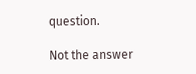question.

Not the answer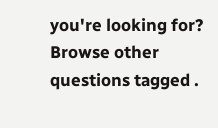you're looking for? Browse other questions tagged .